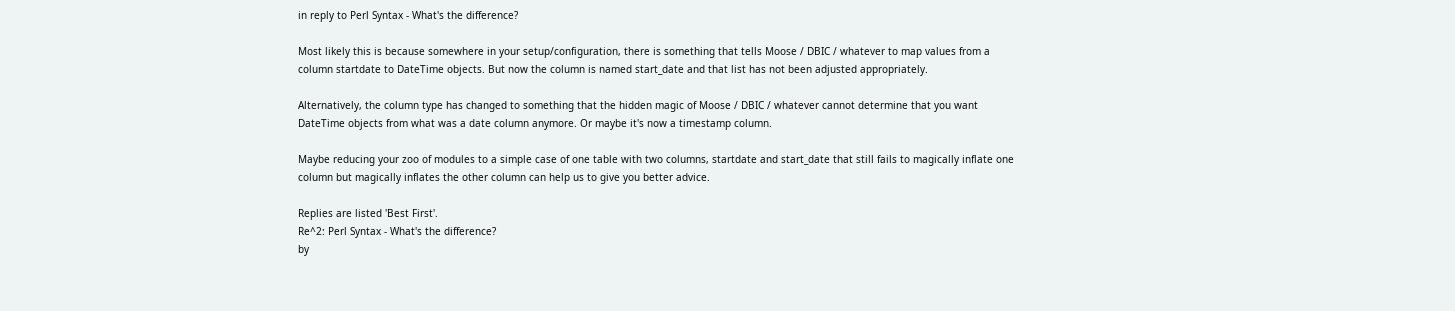in reply to Perl Syntax - What's the difference?

Most likely this is because somewhere in your setup/configuration, there is something that tells Moose / DBIC / whatever to map values from a column startdate to DateTime objects. But now the column is named start_date and that list has not been adjusted appropriately.

Alternatively, the column type has changed to something that the hidden magic of Moose / DBIC / whatever cannot determine that you want DateTime objects from what was a date column anymore. Or maybe it's now a timestamp column.

Maybe reducing your zoo of modules to a simple case of one table with two columns, startdate and start_date that still fails to magically inflate one column but magically inflates the other column can help us to give you better advice.

Replies are listed 'Best First'.
Re^2: Perl Syntax - What's the difference?
by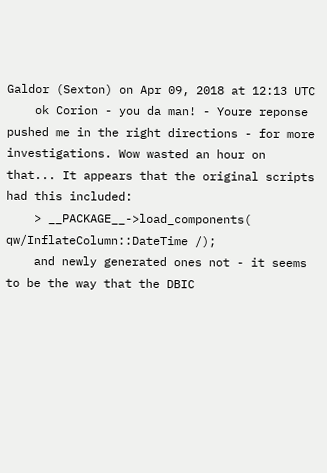Galdor (Sexton) on Apr 09, 2018 at 12:13 UTC
    ok Corion - you da man! - Youre reponse pushed me in the right directions - for more investigations. Wow wasted an hour on that... It appears that the original scripts had this included:
    > __PACKAGE__->load_components( qw/InflateColumn::DateTime /);
    and newly generated ones not - it seems to be the way that the DBIC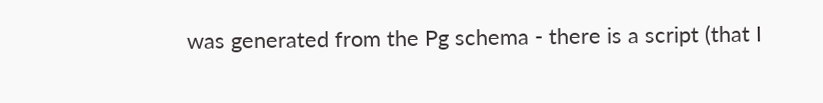was generated from the Pg schema - there is a script (that I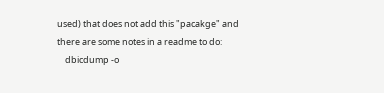used) that does not add this "pacakge" and there are some notes in a readme to do:
    dbicdump -o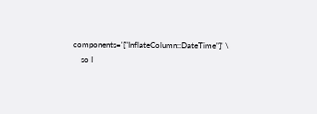components='["InflateColumn::DateTime"]' \
    so I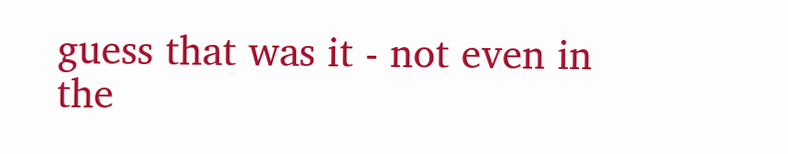guess that was it - not even in the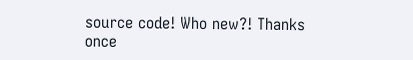source code! Who new?! Thanks once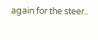again for the steer..